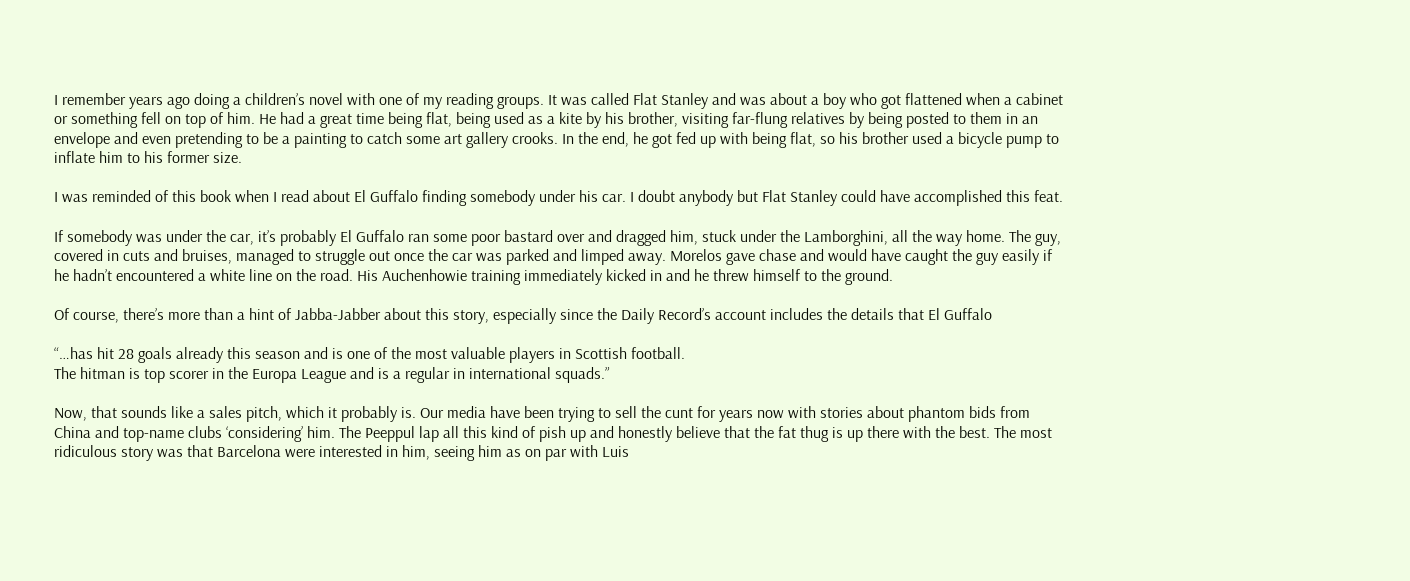I remember years ago doing a children’s novel with one of my reading groups. It was called Flat Stanley and was about a boy who got flattened when a cabinet or something fell on top of him. He had a great time being flat, being used as a kite by his brother, visiting far-flung relatives by being posted to them in an envelope and even pretending to be a painting to catch some art gallery crooks. In the end, he got fed up with being flat, so his brother used a bicycle pump to inflate him to his former size.

I was reminded of this book when I read about El Guffalo finding somebody under his car. I doubt anybody but Flat Stanley could have accomplished this feat.

If somebody was under the car, it’s probably El Guffalo ran some poor bastard over and dragged him, stuck under the Lamborghini, all the way home. The guy, covered in cuts and bruises, managed to struggle out once the car was parked and limped away. Morelos gave chase and would have caught the guy easily if he hadn’t encountered a white line on the road. His Auchenhowie training immediately kicked in and he threw himself to the ground.

Of course, there’s more than a hint of Jabba-Jabber about this story, especially since the Daily Record’s account includes the details that El Guffalo

“…has hit 28 goals already this season and is one of the most valuable players in Scottish football.
The hitman is top scorer in the Europa League and is a regular in international squads.”

Now, that sounds like a sales pitch, which it probably is. Our media have been trying to sell the cunt for years now with stories about phantom bids from China and top-name clubs ‘considering’ him. The Peeppul lap all this kind of pish up and honestly believe that the fat thug is up there with the best. The most ridiculous story was that Barcelona were interested in him, seeing him as on par with Luis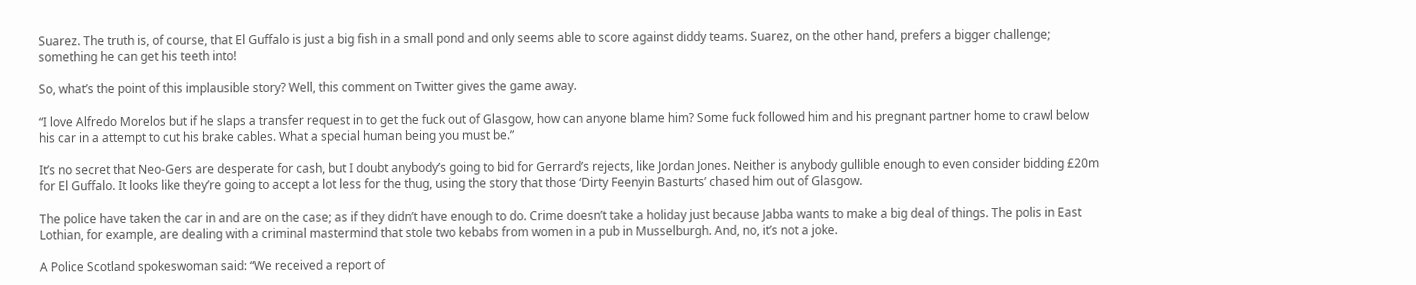Suarez. The truth is, of course, that El Guffalo is just a big fish in a small pond and only seems able to score against diddy teams. Suarez, on the other hand, prefers a bigger challenge; something he can get his teeth into!

So, what’s the point of this implausible story? Well, this comment on Twitter gives the game away.

“I love Alfredo Morelos but if he slaps a transfer request in to get the fuck out of Glasgow, how can anyone blame him? Some fuck followed him and his pregnant partner home to crawl below his car in a attempt to cut his brake cables. What a special human being you must be.”

It’s no secret that Neo-Gers are desperate for cash, but I doubt anybody’s going to bid for Gerrard’s rejects, like Jordan Jones. Neither is anybody gullible enough to even consider bidding £20m for El Guffalo. It looks like they’re going to accept a lot less for the thug, using the story that those ‘Dirty Feenyin Basturts’ chased him out of Glasgow.

The police have taken the car in and are on the case; as if they didn’t have enough to do. Crime doesn’t take a holiday just because Jabba wants to make a big deal of things. The polis in East Lothian, for example, are dealing with a criminal mastermind that stole two kebabs from women in a pub in Musselburgh. And, no, it’s not a joke.

A Police Scotland spokeswoman said: “We received a report of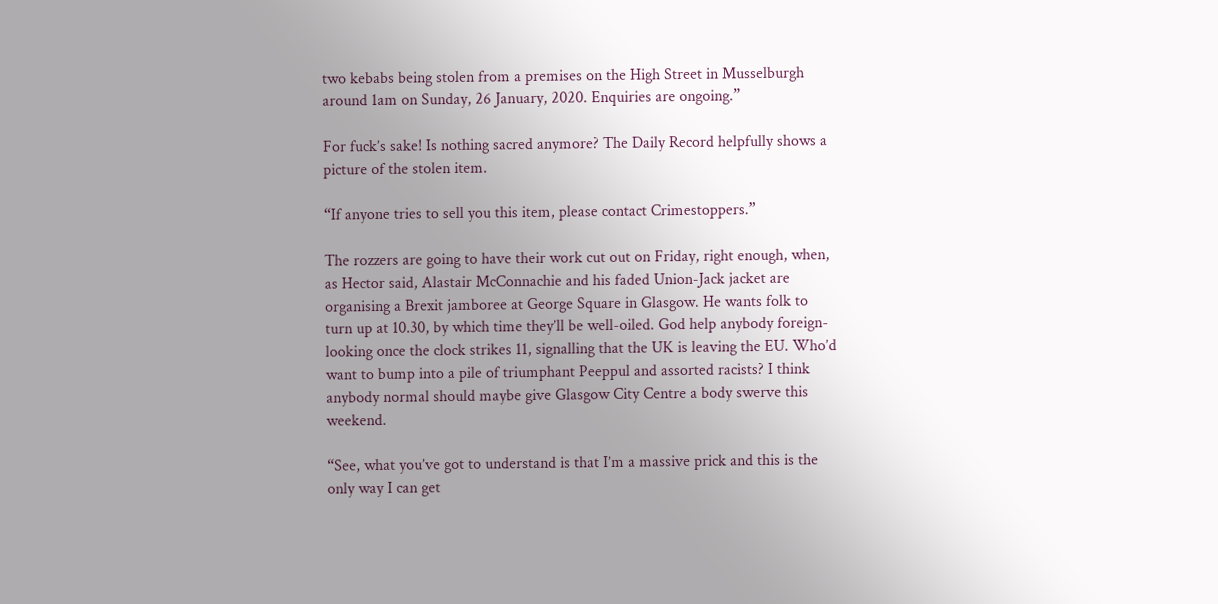two kebabs being stolen from a premises on the High Street in Musselburgh around 1am on Sunday, 26 January, 2020. Enquiries are ongoing.”

For fuck’s sake! Is nothing sacred anymore? The Daily Record helpfully shows a picture of the stolen item.

“If anyone tries to sell you this item, please contact Crimestoppers.”

The rozzers are going to have their work cut out on Friday, right enough, when, as Hector said, Alastair McConnachie and his faded Union-Jack jacket are organising a Brexit jamboree at George Square in Glasgow. He wants folk to turn up at 10.30, by which time they’ll be well-oiled. God help anybody foreign-looking once the clock strikes 11, signalling that the UK is leaving the EU. Who’d want to bump into a pile of triumphant Peeppul and assorted racists? I think anybody normal should maybe give Glasgow City Centre a body swerve this weekend.

“See, what you’ve got to understand is that I’m a massive prick and this is the only way I can get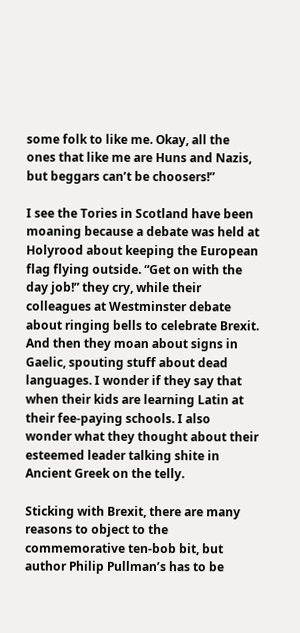some folk to like me. Okay, all the ones that like me are Huns and Nazis, but beggars can’t be choosers!”

I see the Tories in Scotland have been moaning because a debate was held at Holyrood about keeping the European flag flying outside. “Get on with the day job!” they cry, while their colleagues at Westminster debate about ringing bells to celebrate Brexit. And then they moan about signs in Gaelic, spouting stuff about dead languages. I wonder if they say that when their kids are learning Latin at their fee-paying schools. I also wonder what they thought about their esteemed leader talking shite in Ancient Greek on the telly.

Sticking with Brexit, there are many reasons to object to the commemorative ten-bob bit, but author Philip Pullman’s has to be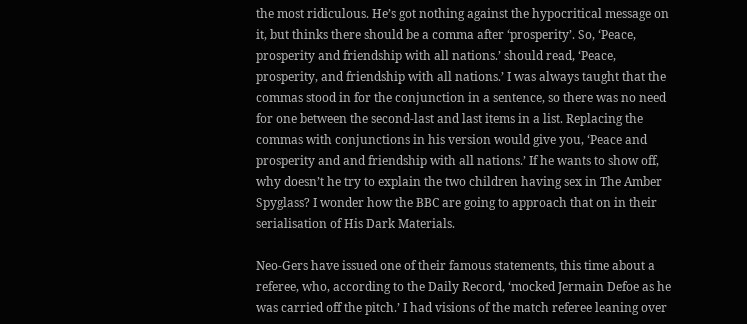the most ridiculous. He’s got nothing against the hypocritical message on it, but thinks there should be a comma after ‘prosperity’. So, ‘Peace, prosperity and friendship with all nations.’ should read, ‘Peace, prosperity, and friendship with all nations.’ I was always taught that the commas stood in for the conjunction in a sentence, so there was no need for one between the second-last and last items in a list. Replacing the commas with conjunctions in his version would give you, ‘Peace and prosperity and and friendship with all nations.’ If he wants to show off, why doesn’t he try to explain the two children having sex in The Amber Spyglass? I wonder how the BBC are going to approach that on in their serialisation of His Dark Materials.

Neo-Gers have issued one of their famous statements, this time about a referee, who, according to the Daily Record, ‘mocked Jermain Defoe as he was carried off the pitch.’ I had visions of the match referee leaning over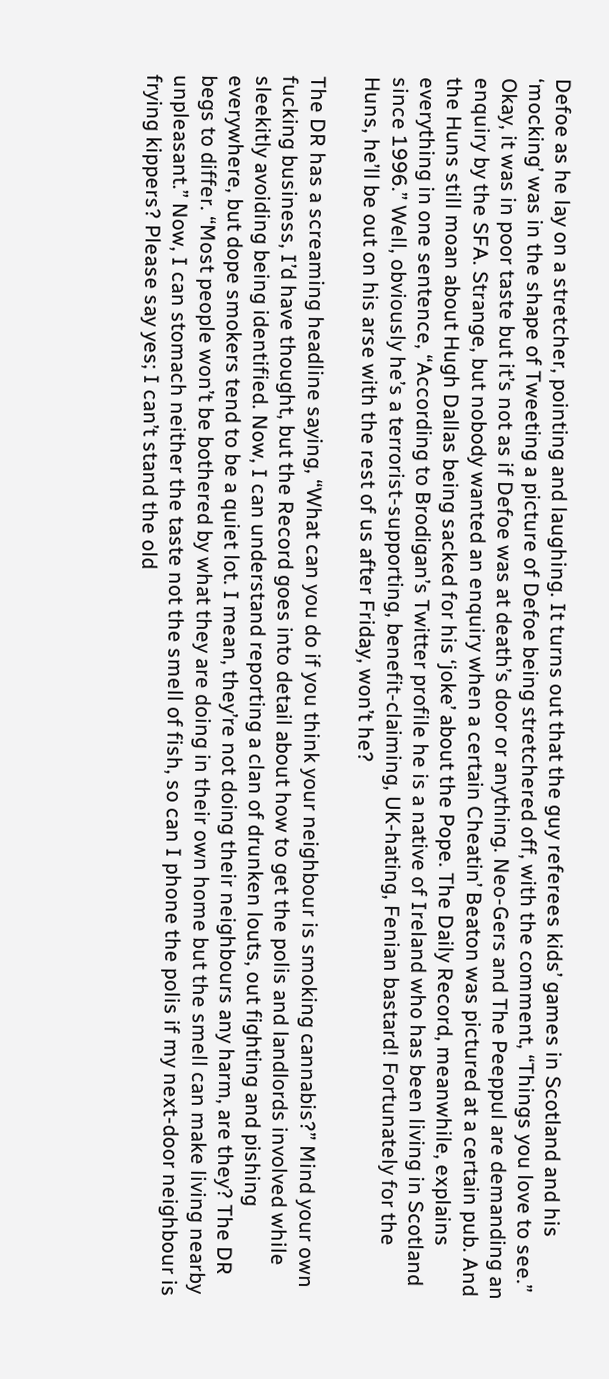Defoe as he lay on a stretcher, pointing and laughing. It turns out that the guy referees kids’ games in Scotland and his ‘mocking’ was in the shape of Tweeting a picture of Defoe being stretchered off, with the comment, “Things you love to see.” Okay, it was in poor taste but it’s not as if Defoe was at death’s door or anything. Neo-Gers and The Peeppul are demanding an enquiry by the SFA. Strange, but nobody wanted an enquiry when a certain Cheatin’ Beaton was pictured at a certain pub. And the Huns still moan about Hugh Dallas being sacked for his ‘joke’ about the Pope. The Daily Record, meanwhile, explains everything in one sentence, “According to Brodigan’s Twitter profile he is a native of Ireland who has been living in Scotland since 1996.” Well, obviously he’s a terrorist-supporting, benefit-claiming, UK-hating, Fenian bastard! Fortunately for the Huns, he’ll be out on his arse with the rest of us after Friday, won’t he?

The DR has a screaming headline saying, “What can you do if you think your neighbour is smoking cannabis?” Mind your own fucking business, I’d have thought, but the Record goes into detail about how to get the polis and landlords involved while sleekitly avoiding being identified. Now, I can understand reporting a clan of drunken louts, out fighting and pishing everywhere, but dope smokers tend to be a quiet lot. I mean, they’re not doing their neighbours any harm, are they? The DR begs to differ. “Most people won’t be bothered by what they are doing in their own home but the smell can make living nearby unpleasant.” Now, I can stomach neither the taste not the smell of fish, so can I phone the polis if my next-door neighbour is frying kippers? Please say yes; I can’t stand the old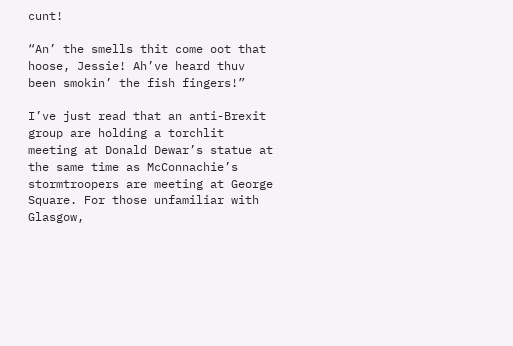cunt!

“An’ the smells thit come oot that hoose, Jessie! Ah’ve heard thuv been smokin’ the fish fingers!”

I’ve just read that an anti-Brexit group are holding a torchlit meeting at Donald Dewar’s statue at the same time as McConnachie’s stormtroopers are meeting at George Square. For those unfamiliar with Glasgow,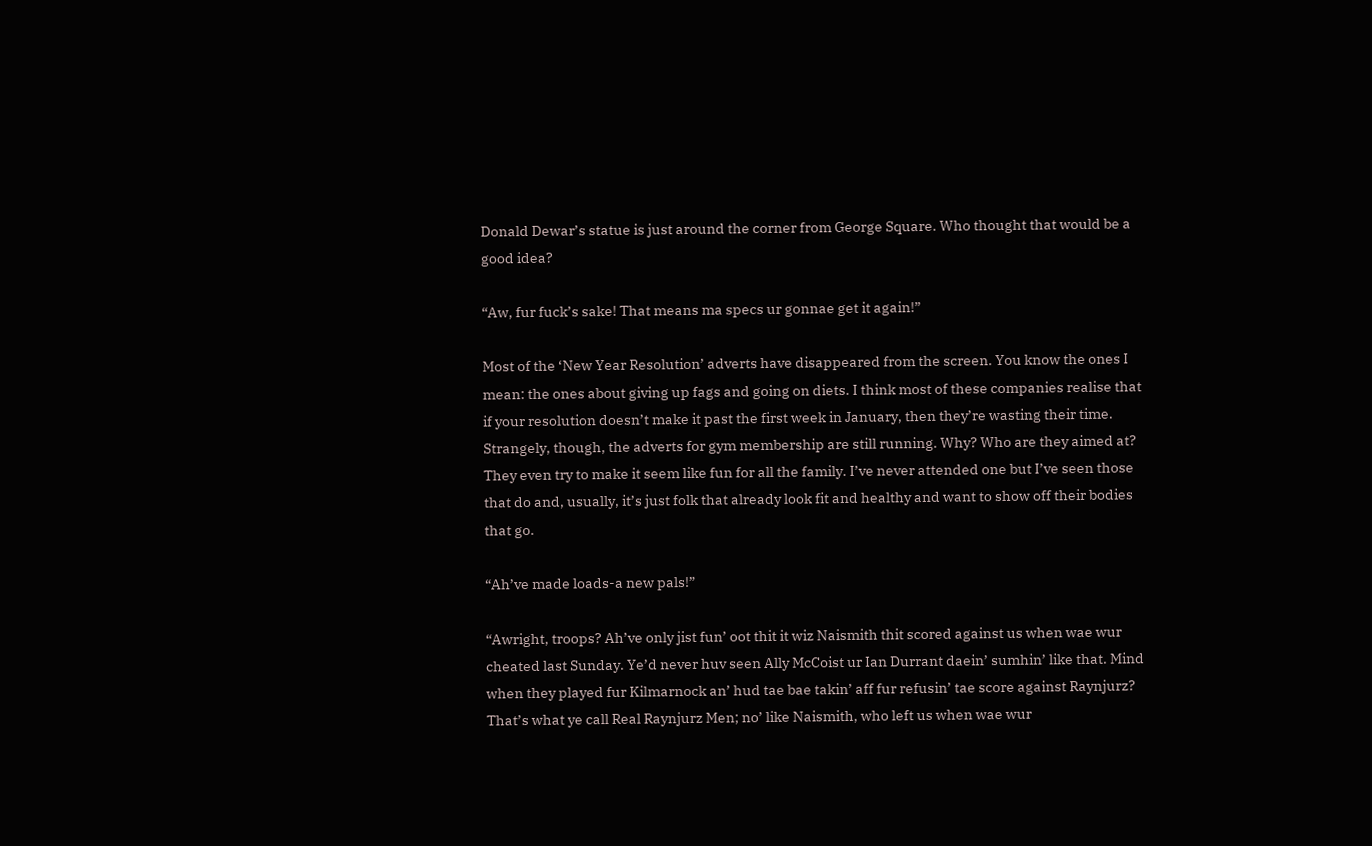Donald Dewar’s statue is just around the corner from George Square. Who thought that would be a good idea?

“Aw, fur fuck’s sake! That means ma specs ur gonnae get it again!”

Most of the ‘New Year Resolution’ adverts have disappeared from the screen. You know the ones I mean: the ones about giving up fags and going on diets. I think most of these companies realise that if your resolution doesn’t make it past the first week in January, then they’re wasting their time. Strangely, though, the adverts for gym membership are still running. Why? Who are they aimed at? They even try to make it seem like fun for all the family. I’ve never attended one but I’ve seen those that do and, usually, it’s just folk that already look fit and healthy and want to show off their bodies that go.

“Ah’ve made loads-a new pals!”

“Awright, troops? Ah’ve only jist fun’ oot thit it wiz Naismith thit scored against us when wae wur cheated last Sunday. Ye’d never huv seen Ally McCoist ur Ian Durrant daein’ sumhin’ like that. Mind when they played fur Kilmarnock an’ hud tae bae takin’ aff fur refusin’ tae score against Raynjurz? That’s what ye call Real Raynjurz Men; no’ like Naismith, who left us when wae wur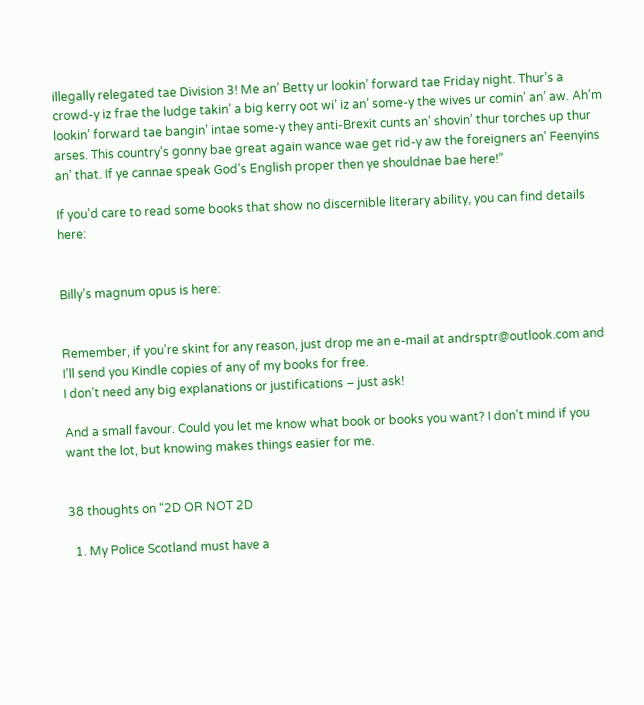illegally relegated tae Division 3! Me an’ Betty ur lookin’ forward tae Friday night. Thur’s a crowd-y iz frae the ludge takin’ a big kerry oot wi’ iz an’ some-y the wives ur comin’ an’ aw. Ah’m lookin’ forward tae bangin’ intae some-y they anti-Brexit cunts an’ shovin’ thur torches up thur arses. This country’s gonny bae great again wance wae get rid-y aw the foreigners an’ Feenyins an’ that. If ye cannae speak God’s English proper then ye shouldnae bae here!”

If you’d care to read some books that show no discernible literary ability, you can find details here:


Billy’s magnum opus is here:


Remember, if you’re skint for any reason, just drop me an e-mail at andrsptr@outlook.com and I’ll send you Kindle copies of any of my books for free.
I don’t need any big explanations or justifications – just ask!

And a small favour. Could you let me know what book or books you want? I don’t mind if you want the lot, but knowing makes things easier for me.


38 thoughts on “2D OR NOT 2D

  1. My Police Scotland must have a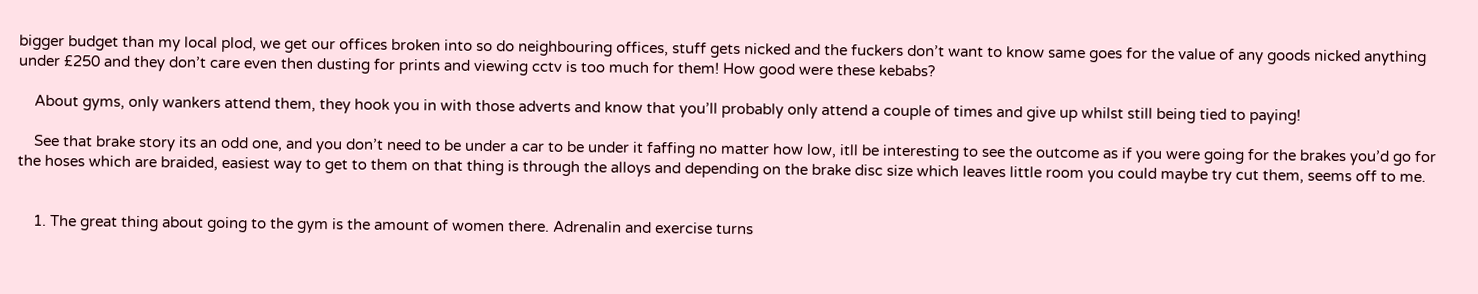bigger budget than my local plod, we get our offices broken into so do neighbouring offices, stuff gets nicked and the fuckers don’t want to know same goes for the value of any goods nicked anything under £250 and they don’t care even then dusting for prints and viewing cctv is too much for them! How good were these kebabs?

    About gyms, only wankers attend them, they hook you in with those adverts and know that you’ll probably only attend a couple of times and give up whilst still being tied to paying!

    See that brake story its an odd one, and you don’t need to be under a car to be under it faffing no matter how low, itll be interesting to see the outcome as if you were going for the brakes you’d go for the hoses which are braided, easiest way to get to them on that thing is through the alloys and depending on the brake disc size which leaves little room you could maybe try cut them, seems off to me.


    1. The great thing about going to the gym is the amount of women there. Adrenalin and exercise turns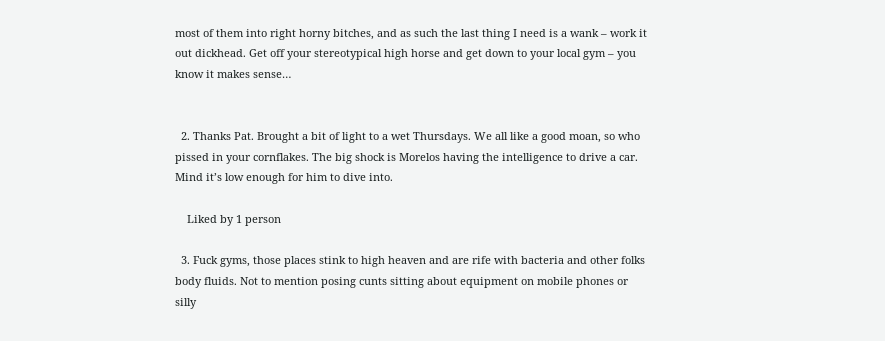most of them into right horny bitches, and as such the last thing I need is a wank – work it out dickhead. Get off your stereotypical high horse and get down to your local gym – you know it makes sense…


  2. Thanks Pat. Brought a bit of light to a wet Thursdays. We all like a good moan, so who pissed in your cornflakes. The big shock is Morelos having the intelligence to drive a car. Mind it’s low enough for him to dive into.

    Liked by 1 person

  3. Fuck gyms, those places stink to high heaven and are rife with bacteria and other folks body fluids. Not to mention posing cunts sitting about equipment on mobile phones or silly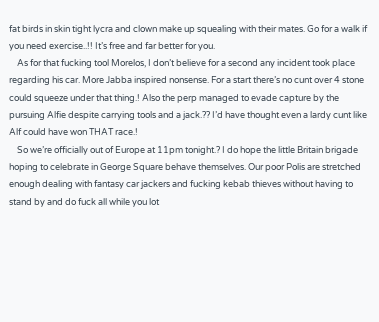fat birds in skin tight lycra and clown make up squealing with their mates. Go for a walk if you need exercise..!! It’s free and far better for you.
    As for that fucking tool Morelos, I don’t believe for a second any incident took place regarding his car. More Jabba inspired nonsense. For a start there’s no cunt over 4 stone could squeeze under that thing.! Also the perp managed to evade capture by the pursuing Alfie despite carrying tools and a jack.?? I’d have thought even a lardy cunt like Alf could have won THAT race.!
    So we’re officially out of Europe at 11pm tonight.? I do hope the little Britain brigade hoping to celebrate in George Square behave themselves. Our poor Polis are stretched enough dealing with fantasy car jackers and fucking kebab thieves without having to stand by and do fuck all while you lot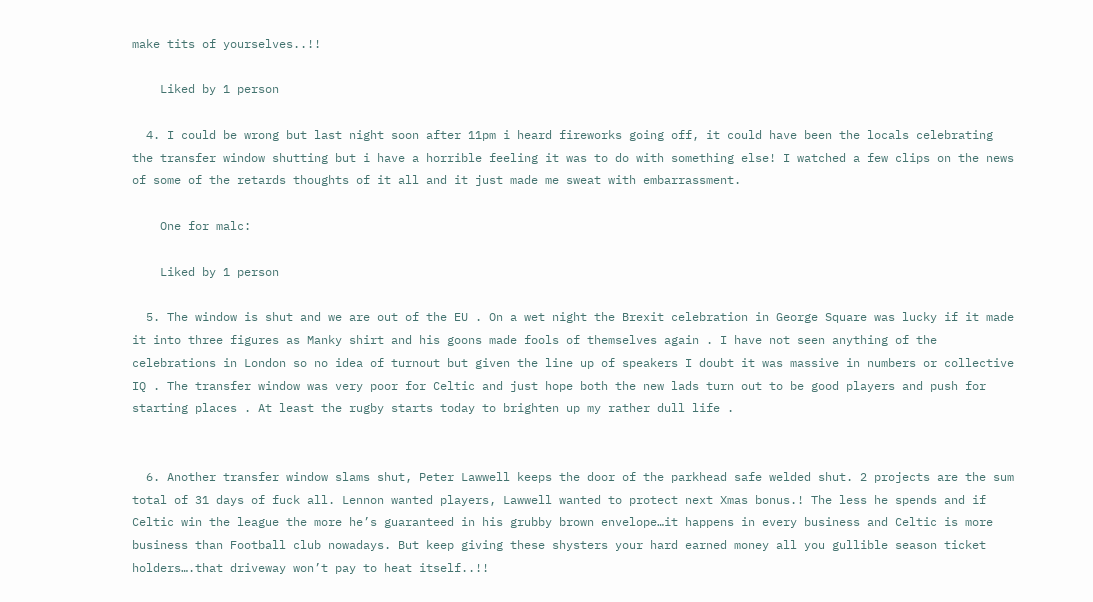make tits of yourselves..!!

    Liked by 1 person

  4. I could be wrong but last night soon after 11pm i heard fireworks going off, it could have been the locals celebrating the transfer window shutting but i have a horrible feeling it was to do with something else! I watched a few clips on the news of some of the retards thoughts of it all and it just made me sweat with embarrassment.

    One for malc:

    Liked by 1 person

  5. The window is shut and we are out of the EU . On a wet night the Brexit celebration in George Square was lucky if it made it into three figures as Manky shirt and his goons made fools of themselves again . I have not seen anything of the celebrations in London so no idea of turnout but given the line up of speakers I doubt it was massive in numbers or collective IQ . The transfer window was very poor for Celtic and just hope both the new lads turn out to be good players and push for starting places . At least the rugby starts today to brighten up my rather dull life .


  6. Another transfer window slams shut, Peter Lawwell keeps the door of the parkhead safe welded shut. 2 projects are the sum total of 31 days of fuck all. Lennon wanted players, Lawwell wanted to protect next Xmas bonus.! The less he spends and if Celtic win the league the more he’s guaranteed in his grubby brown envelope…it happens in every business and Celtic is more business than Football club nowadays. But keep giving these shysters your hard earned money all you gullible season ticket holders….that driveway won’t pay to heat itself..!!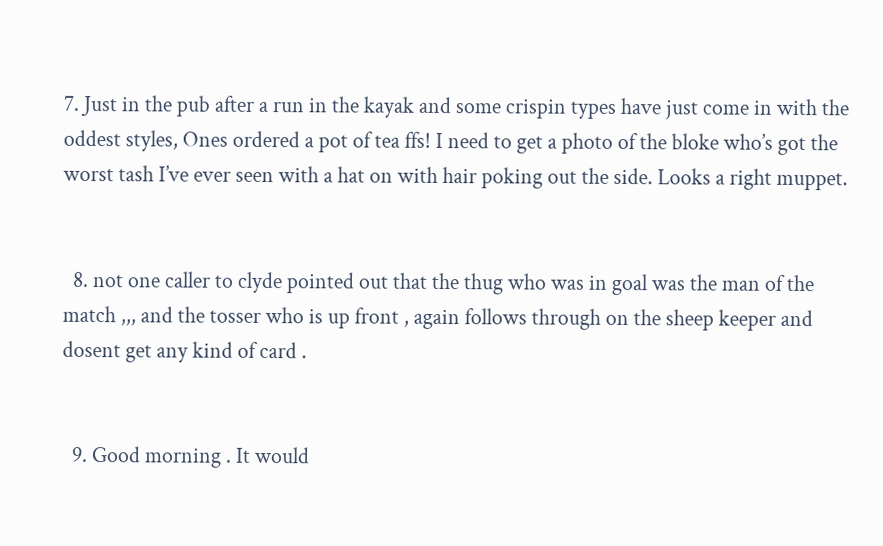7. Just in the pub after a run in the kayak and some crispin types have just come in with the oddest styles, Ones ordered a pot of tea ffs! I need to get a photo of the bloke who’s got the worst tash I’ve ever seen with a hat on with hair poking out the side. Looks a right muppet.


  8. not one caller to clyde pointed out that the thug who was in goal was the man of the match ,,, and the tosser who is up front , again follows through on the sheep keeper and dosent get any kind of card .


  9. Good morning . It would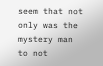seem that not only was the mystery man to not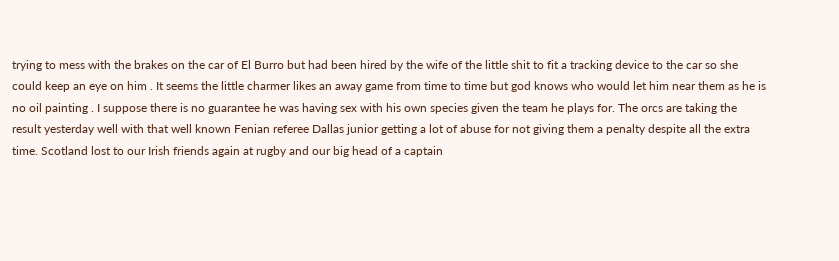trying to mess with the brakes on the car of El Burro but had been hired by the wife of the little shit to fit a tracking device to the car so she could keep an eye on him . It seems the little charmer likes an away game from time to time but god knows who would let him near them as he is no oil painting . I suppose there is no guarantee he was having sex with his own species given the team he plays for. The orcs are taking the result yesterday well with that well known Fenian referee Dallas junior getting a lot of abuse for not giving them a penalty despite all the extra time. Scotland lost to our Irish friends again at rugby and our big head of a captain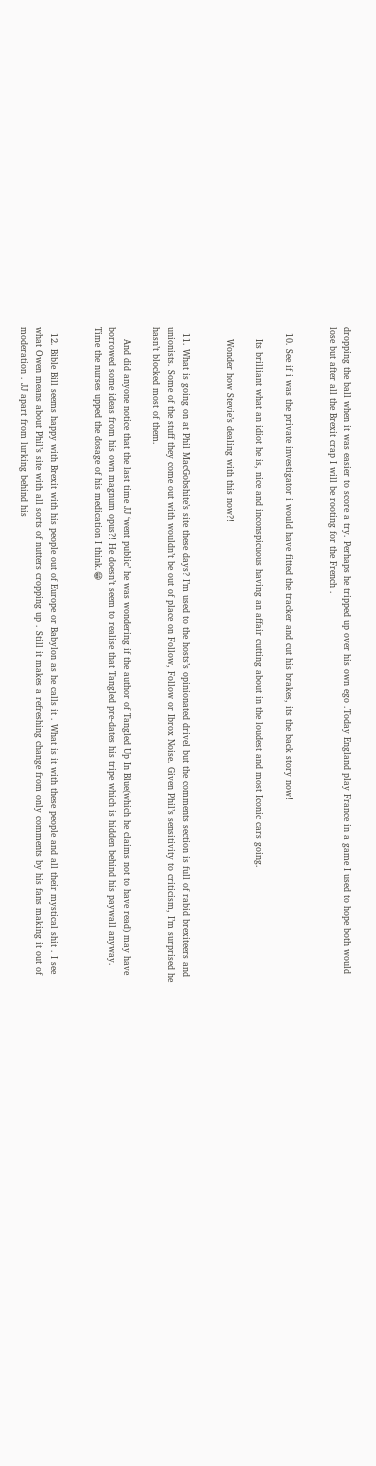dropping the ball when it was easier to score a try. Perhaps he tripped up over his own ego .Today England play France in a game I used to hope both would lose but after all the Brexit crap I will be rooting for the French .


  10. See if i was the private investigator i would have fitted the tracker and cut his brakes, its the back story now!

    Its brilliant what an idiot he is, nice and inconspicuous having an affair cutting about in the loudest and most Iconic cars going.

    Wonder how Stevie’s dealing with this now?!


  11. What is going on at Phil MacGobshite’s site these days? I’m used to the hosts’s opinionated drivel but the comments section is full of rabid brexiteers and unionists. Some of the stuff they come out with wouldn’t be out of place on Follow, Follow or Ibrox Noise. Given Phil’s sensitivity to criticism, I’m surprised he hasn’t blocked most of them.

    And did anyone notice that the last time JJ ‘went public’ he was wondering if the author of Tangled Up In Blue(which he claims not to have read) may have borrowed some ideas from his own magnum opus?! He doesn’t seem to realise that Tangled pre-dates his tripe which is hidden behind his paywall anyway. Time the nurses upped the dosage of his medication I think.😁


  12. Bible Bill seems happy with Brexit with his people out of Europe or Babylon as he calls it . What is it with these people and all their mystical shit . I see what Owen means about Phil’s site with all sorts of nutters cropping up . Still it makes a refreshing change from only comments by his fans making it out of moderation . JJ apart from lurking behind his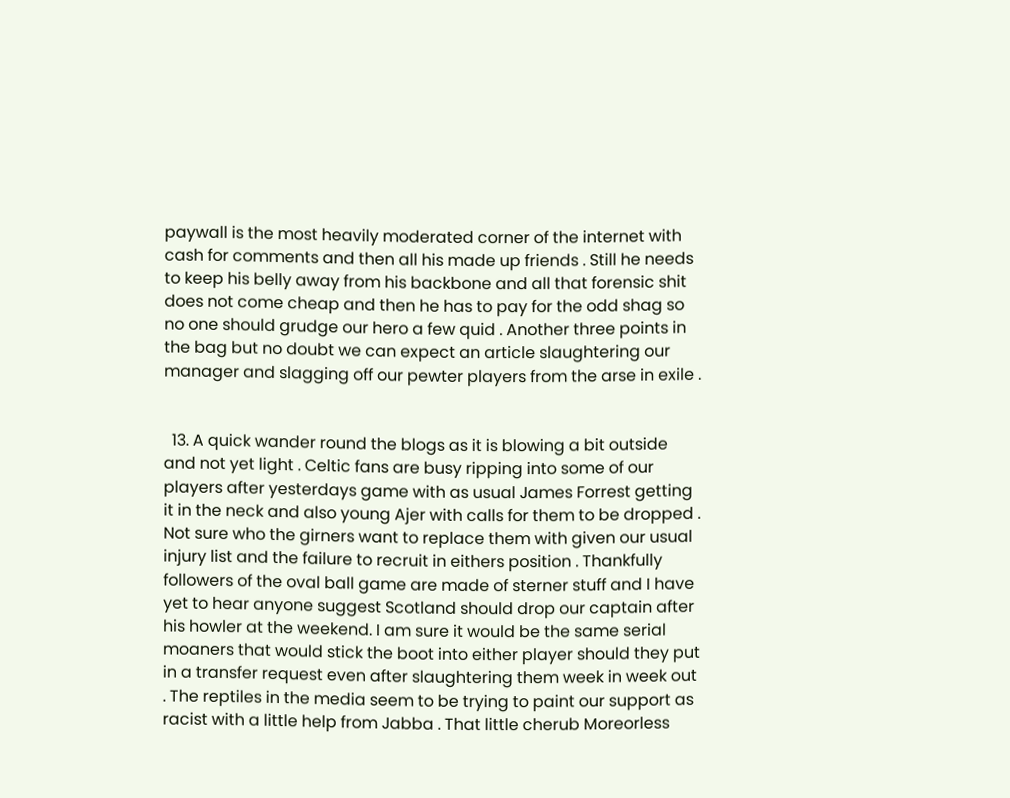paywall is the most heavily moderated corner of the internet with cash for comments and then all his made up friends . Still he needs to keep his belly away from his backbone and all that forensic shit does not come cheap and then he has to pay for the odd shag so no one should grudge our hero a few quid . Another three points in the bag but no doubt we can expect an article slaughtering our manager and slagging off our pewter players from the arse in exile .


  13. A quick wander round the blogs as it is blowing a bit outside and not yet light . Celtic fans are busy ripping into some of our players after yesterdays game with as usual James Forrest getting it in the neck and also young Ajer with calls for them to be dropped . Not sure who the girners want to replace them with given our usual injury list and the failure to recruit in eithers position . Thankfully followers of the oval ball game are made of sterner stuff and I have yet to hear anyone suggest Scotland should drop our captain after his howler at the weekend. I am sure it would be the same serial moaners that would stick the boot into either player should they put in a transfer request even after slaughtering them week in week out . The reptiles in the media seem to be trying to paint our support as racist with a little help from Jabba . That little cherub Moreorless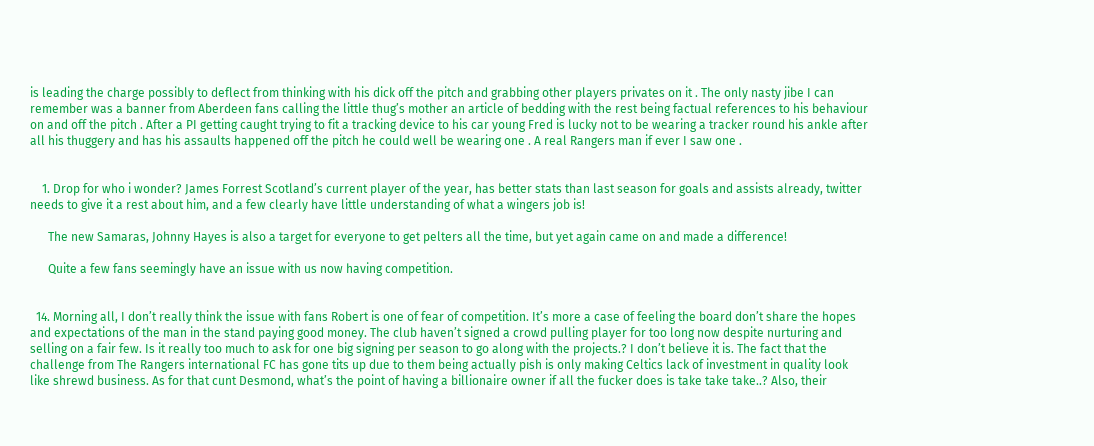is leading the charge possibly to deflect from thinking with his dick off the pitch and grabbing other players privates on it . The only nasty jibe I can remember was a banner from Aberdeen fans calling the little thug’s mother an article of bedding with the rest being factual references to his behaviour on and off the pitch . After a PI getting caught trying to fit a tracking device to his car young Fred is lucky not to be wearing a tracker round his ankle after all his thuggery and has his assaults happened off the pitch he could well be wearing one . A real Rangers man if ever I saw one .


    1. Drop for who i wonder? James Forrest Scotland’s current player of the year, has better stats than last season for goals and assists already, twitter needs to give it a rest about him, and a few clearly have little understanding of what a wingers job is!

      The new Samaras, Johnny Hayes is also a target for everyone to get pelters all the time, but yet again came on and made a difference!

      Quite a few fans seemingly have an issue with us now having competition.


  14. Morning all, I don’t really think the issue with fans Robert is one of fear of competition. It’s more a case of feeling the board don’t share the hopes and expectations of the man in the stand paying good money. The club haven’t signed a crowd pulling player for too long now despite nurturing and selling on a fair few. Is it really too much to ask for one big signing per season to go along with the projects.? I don’t believe it is. The fact that the challenge from The Rangers international FC has gone tits up due to them being actually pish is only making Celtics lack of investment in quality look like shrewd business. As for that cunt Desmond, what’s the point of having a billionaire owner if all the fucker does is take take take..? Also, their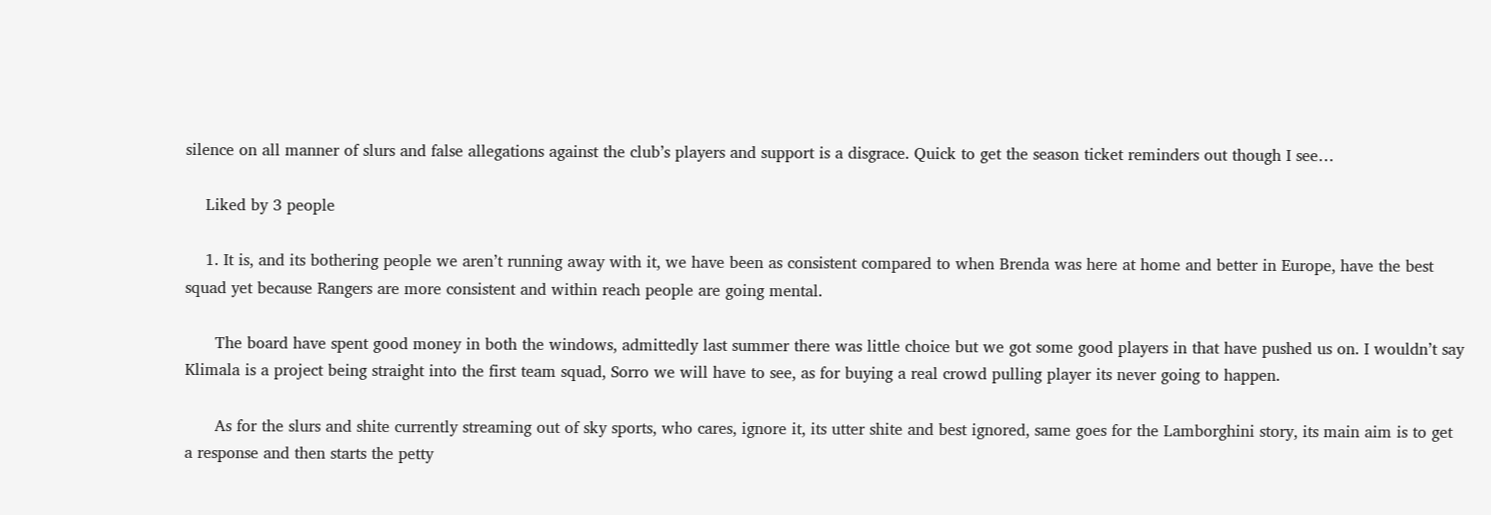silence on all manner of slurs and false allegations against the club’s players and support is a disgrace. Quick to get the season ticket reminders out though I see…

    Liked by 3 people

    1. It is, and its bothering people we aren’t running away with it, we have been as consistent compared to when Brenda was here at home and better in Europe, have the best squad yet because Rangers are more consistent and within reach people are going mental.

      The board have spent good money in both the windows, admittedly last summer there was little choice but we got some good players in that have pushed us on. I wouldn’t say Klimala is a project being straight into the first team squad, Sorro we will have to see, as for buying a real crowd pulling player its never going to happen.

      As for the slurs and shite currently streaming out of sky sports, who cares, ignore it, its utter shite and best ignored, same goes for the Lamborghini story, its main aim is to get a response and then starts the petty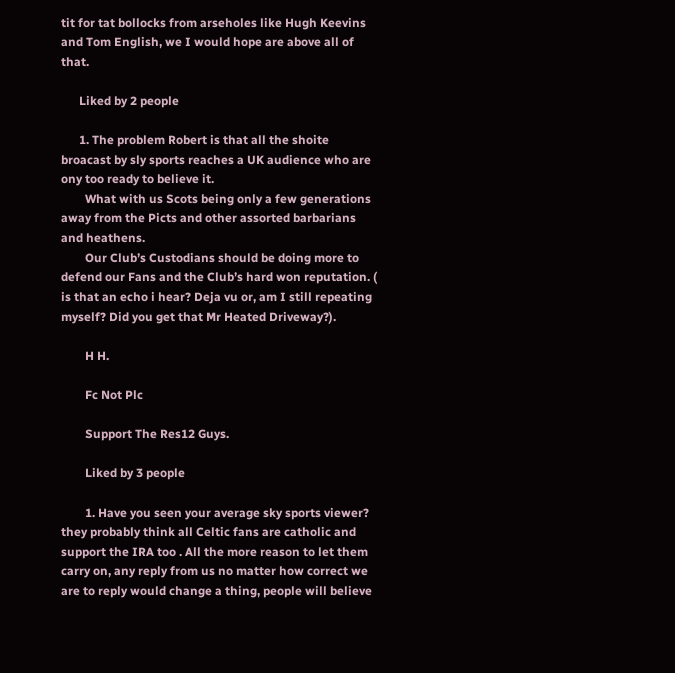tit for tat bollocks from arseholes like Hugh Keevins and Tom English, we I would hope are above all of that.

      Liked by 2 people

      1. The problem Robert is that all the shoite broacast by sly sports reaches a UK audience who are ony too ready to believe it.
        What with us Scots being only a few generations away from the Picts and other assorted barbarians and heathens.
        Our Club’s Custodians should be doing more to defend our Fans and the Club’s hard won reputation. ( is that an echo i hear? Deja vu or, am I still repeating myself? Did you get that Mr Heated Driveway?).

        H H.

        Fc Not Plc

        Support The Res12 Guys.

        Liked by 3 people

        1. Have you seen your average sky sports viewer? they probably think all Celtic fans are catholic and support the IRA too . All the more reason to let them carry on, any reply from us no matter how correct we are to reply would change a thing, people will believe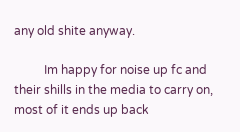any old shite anyway.

          Im happy for noise up fc and their shills in the media to carry on, most of it ends up back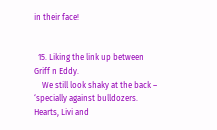in their face!


  15. Liking the link up between Griff n Eddy.
    We still look shaky at the back – ‘specially against bulldozers. Hearts, Livi and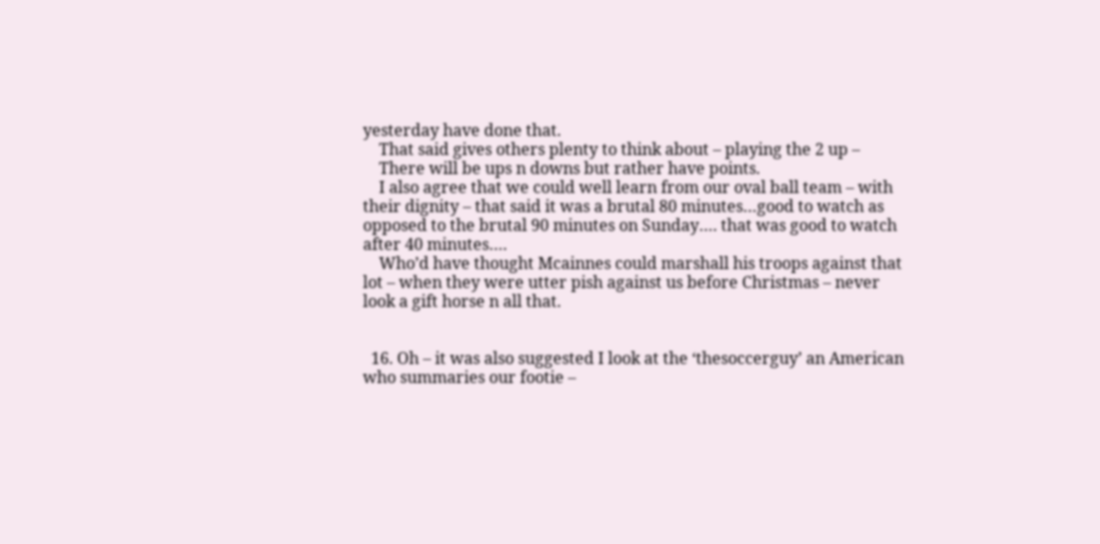yesterday have done that.
    That said gives others plenty to think about – playing the 2 up –
    There will be ups n downs but rather have points.
    I also agree that we could well learn from our oval ball team – with their dignity – that said it was a brutal 80 minutes…good to watch as opposed to the brutal 90 minutes on Sunday…. that was good to watch after 40 minutes….
    Who’d have thought Mcainnes could marshall his troops against that lot – when they were utter pish against us before Christmas – never look a gift horse n all that.


  16. Oh – it was also suggested I look at the ‘thesoccerguy’ an American who summaries our footie –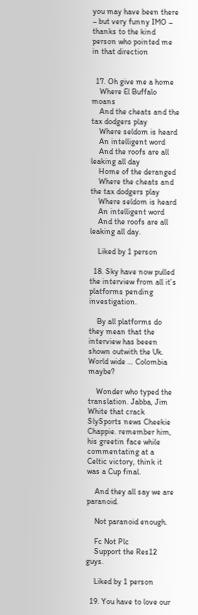you may have been there – but very funny IMO – thanks to the kind person who pointed me in that direction


  17. Oh give me a home
    Where El Buffalo moans
    And the cheats and the tax dodgers play
    Where seldom is heard
    An intelligent word
    And the roofs are all leaking all day
    Home of the deranged
    Where the cheats and the tax dodgers play
    Where seldom is heard
    An intelligent word
    And the roofs are all leaking all day.

    Liked by 1 person

  18. Sky have now pulled the interview from all it’s platforms pending investigation.

    By all platforms do they mean that the interview has beeen shown outwith the Uk. World wide … Colombia maybe?

    Wonder who typed the translation. Jabba, Jim White that crack SlySports news Cheekie Chappie. remember him, his greetin face while commentating at a Celtic victory, think it was a Cup final.

    And they all say we are paranoid.

    Not paranoid enough.

    Fc Not Plc
    Support the Res12 guys.

    Liked by 1 person

  19. You have to love our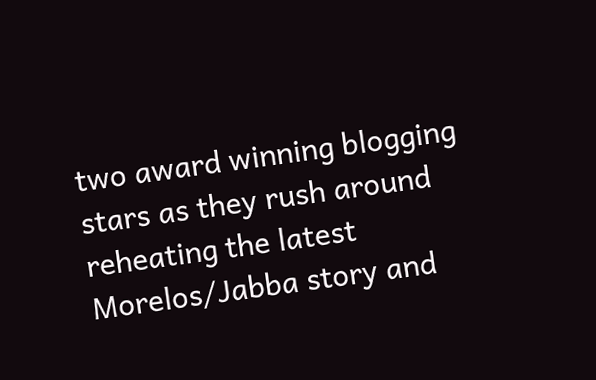two award winning blogging stars as they rush around reheating the latest Morelos/Jabba story and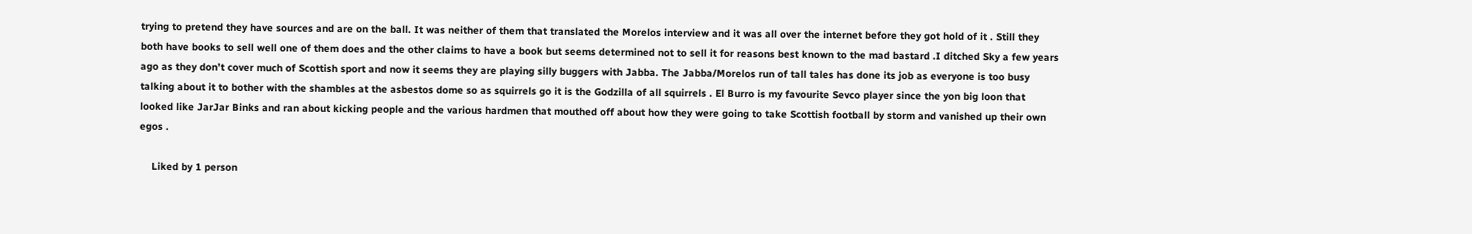trying to pretend they have sources and are on the ball. It was neither of them that translated the Morelos interview and it was all over the internet before they got hold of it . Still they both have books to sell well one of them does and the other claims to have a book but seems determined not to sell it for reasons best known to the mad bastard .I ditched Sky a few years ago as they don’t cover much of Scottish sport and now it seems they are playing silly buggers with Jabba. The Jabba/Morelos run of tall tales has done its job as everyone is too busy talking about it to bother with the shambles at the asbestos dome so as squirrels go it is the Godzilla of all squirrels . El Burro is my favourite Sevco player since the yon big loon that looked like JarJar Binks and ran about kicking people and the various hardmen that mouthed off about how they were going to take Scottish football by storm and vanished up their own egos .

    Liked by 1 person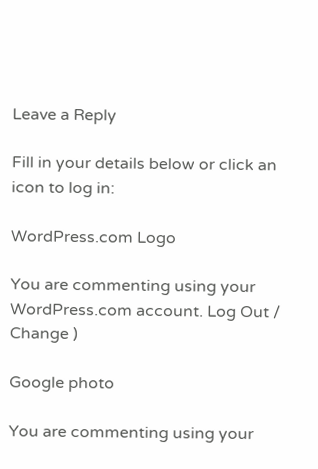Leave a Reply

Fill in your details below or click an icon to log in:

WordPress.com Logo

You are commenting using your WordPress.com account. Log Out /  Change )

Google photo

You are commenting using your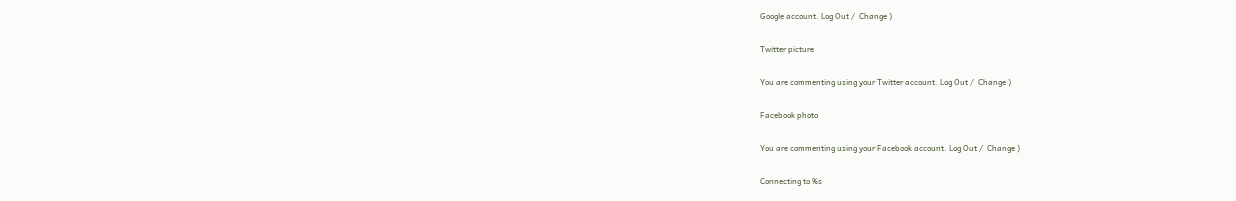Google account. Log Out /  Change )

Twitter picture

You are commenting using your Twitter account. Log Out /  Change )

Facebook photo

You are commenting using your Facebook account. Log Out /  Change )

Connecting to %s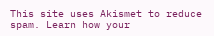This site uses Akismet to reduce spam. Learn how your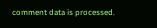comment data is processed.